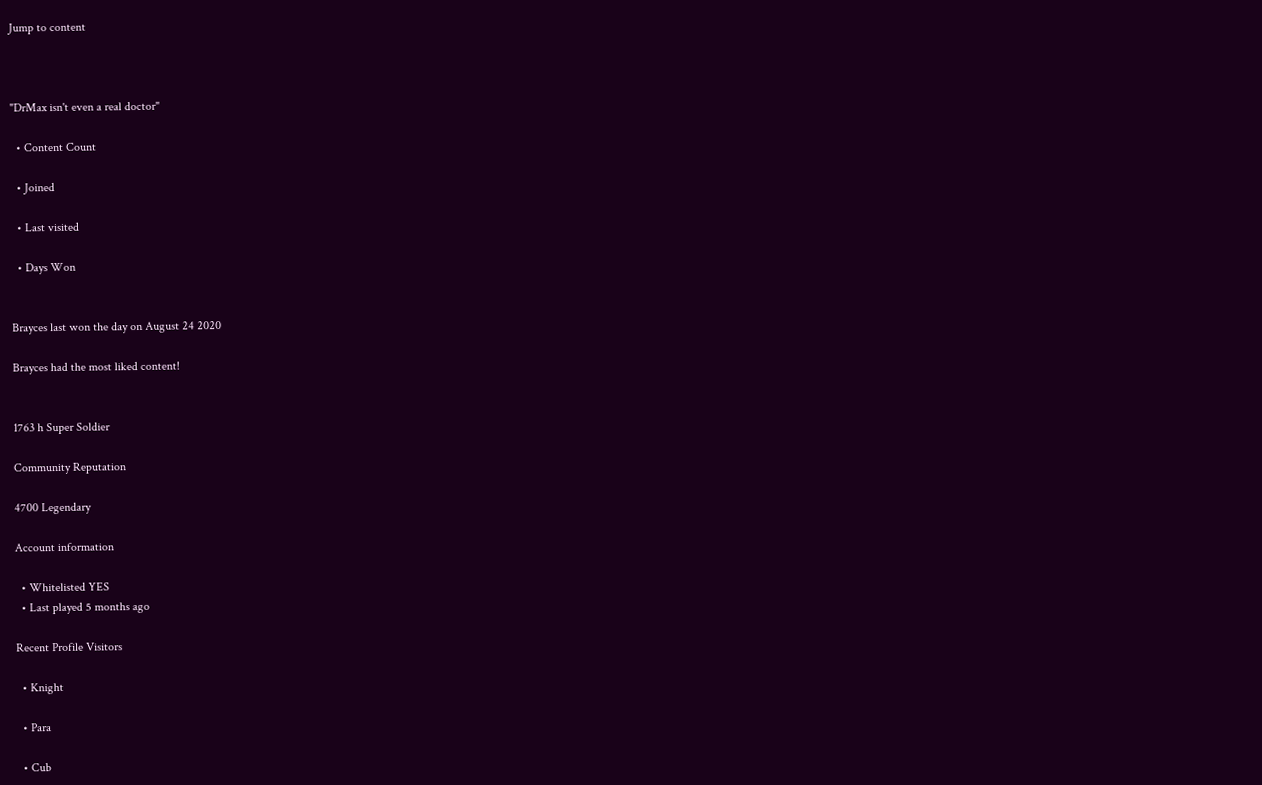Jump to content



"DrMax isn't even a real doctor"

  • Content Count

  • Joined

  • Last visited

  • Days Won


Brayces last won the day on August 24 2020

Brayces had the most liked content!


1763 h Super Soldier

Community Reputation

4700 Legendary

Account information

  • Whitelisted YES
  • Last played 5 months ago

Recent Profile Visitors

  • Knight

  • Para

  • Cub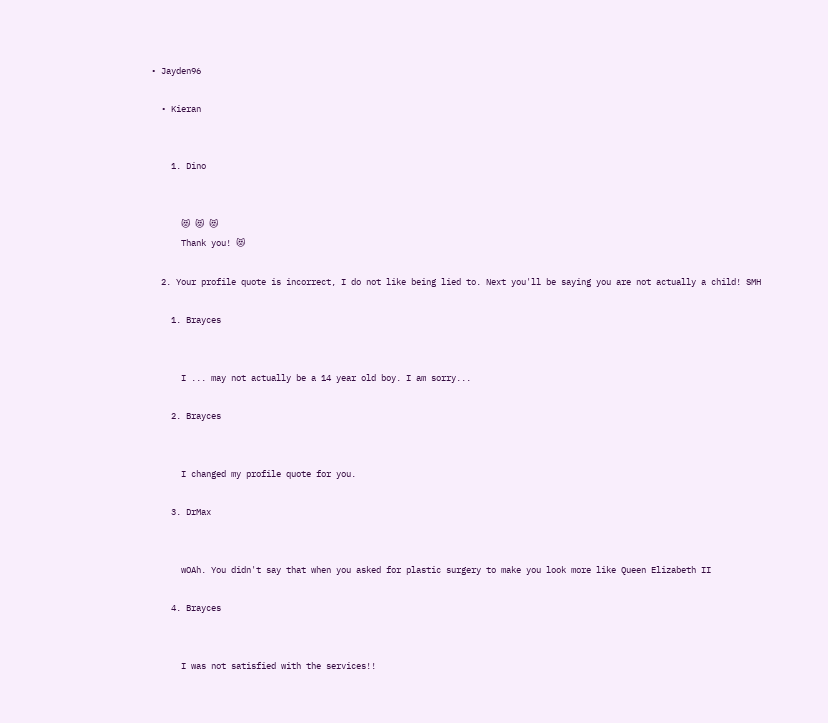• Jayden96

  • Kieran


    1. Dino


      😻 😻 😻
      Thank you! 😻

  2. Your profile quote is incorrect, I do not like being lied to. Next you'll be saying you are not actually a child! SMH

    1. Brayces


      I ... may not actually be a 14 year old boy. I am sorry...

    2. Brayces


      I changed my profile quote for you.

    3. DrMax


      wOAh. You didn't say that when you asked for plastic surgery to make you look more like Queen Elizabeth II

    4. Brayces


      I was not satisfied with the services!!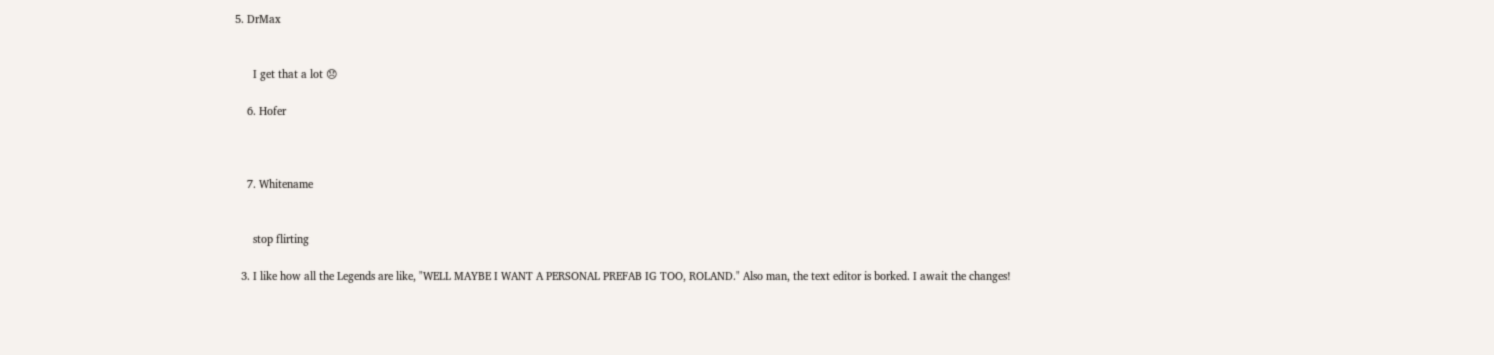5. DrMax


      I get that a lot 😞

    6. Hofer



    7. Whitename


      stop flirting

  3. I like how all the Legends are like, "WELL MAYBE I WANT A PERSONAL PREFAB IG TOO, ROLAND." Also man, the text editor is borked. I await the changes!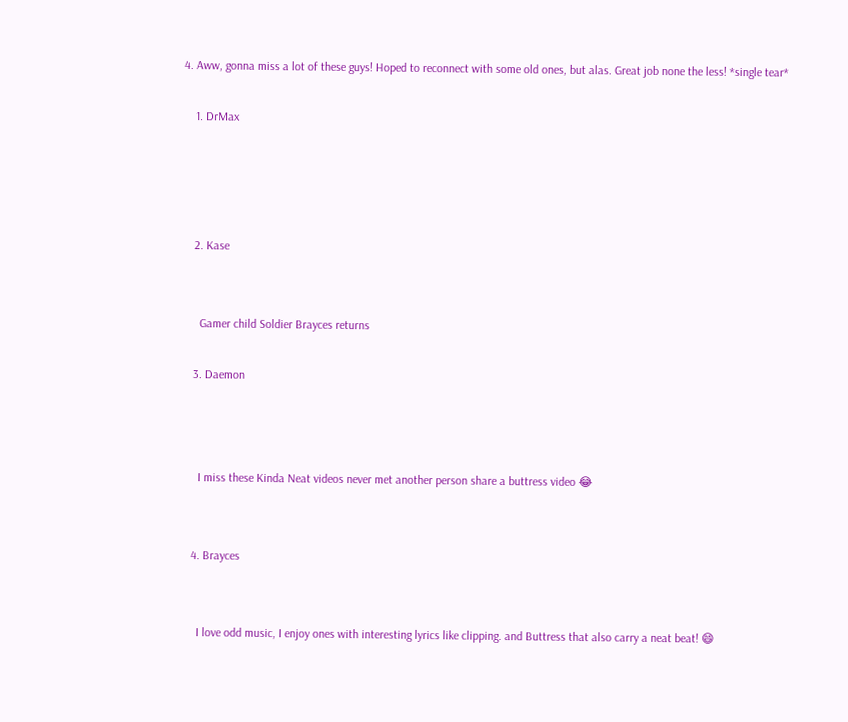4. Aww, gonna miss a lot of these guys! Hoped to reconnect with some old ones, but alas. Great job none the less! *single tear*

    1. DrMax




    2. Kase


      Gamer child Soldier Brayces returns

    3. Daemon



      I miss these Kinda Neat videos never met another person share a buttress video 😂


    4. Brayces


      I love odd music, I enjoy ones with interesting lyrics like clipping. and Buttress that also carry a neat beat! 😄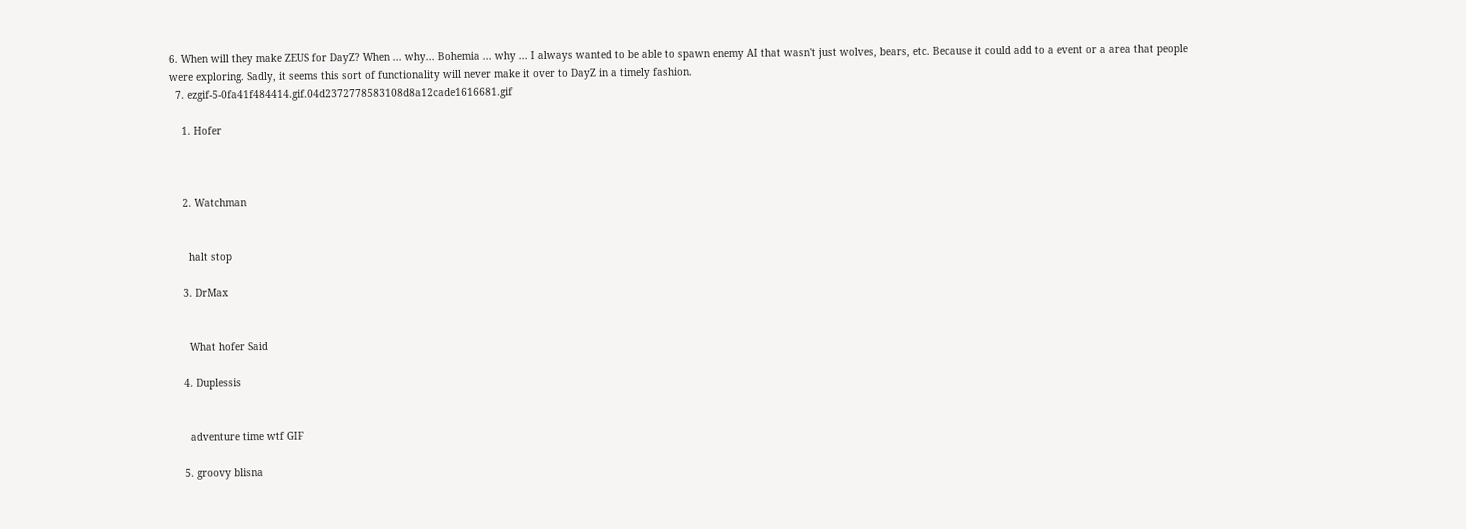6. When will they make ZEUS for DayZ? When ... why... Bohemia ... why ... I always wanted to be able to spawn enemy AI that wasn't just wolves, bears, etc. Because it could add to a event or a area that people were exploring. Sadly, it seems this sort of functionality will never make it over to DayZ in a timely fashion.
  7. ezgif-5-0fa41f484414.gif.04d2372778583108d8a12cade1616681.gif

    1. Hofer



    2. Watchman


      halt stop

    3. DrMax


      What hofer Said

    4. Duplessis


      adventure time wtf GIF

    5. groovy blisna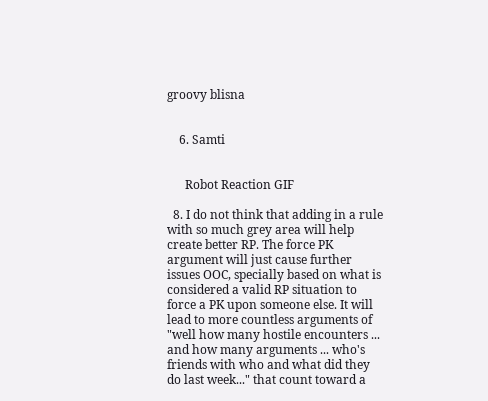groovy blisna


    6. Samti


      Robot Reaction GIF

  8. I do not think that adding in a rule with so much grey area will help create better RP. The force PK argument will just cause further issues OOC, specially based on what is considered a valid RP situation to force a PK upon someone else. It will lead to more countless arguments of "well how many hostile encounters ... and how many arguments ... who's friends with who and what did they do last week..." that count toward a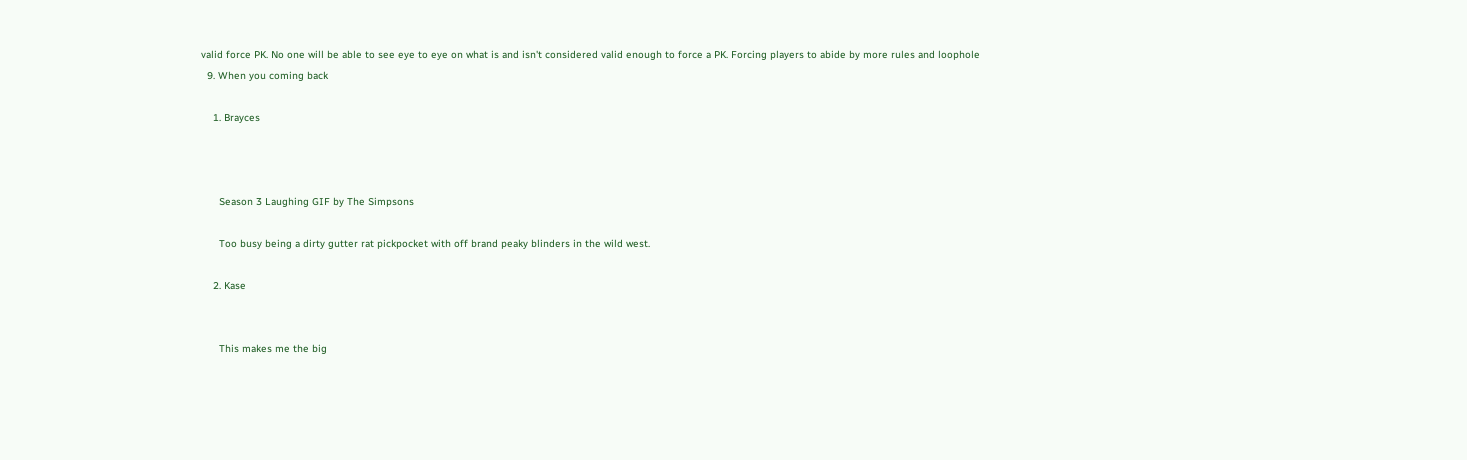valid force PK. No one will be able to see eye to eye on what is and isn't considered valid enough to force a PK. Forcing players to abide by more rules and loophole
  9. When you coming back

    1. Brayces



      Season 3 Laughing GIF by The Simpsons

      Too busy being a dirty gutter rat pickpocket with off brand peaky blinders in the wild west.

    2. Kase


      This makes me the big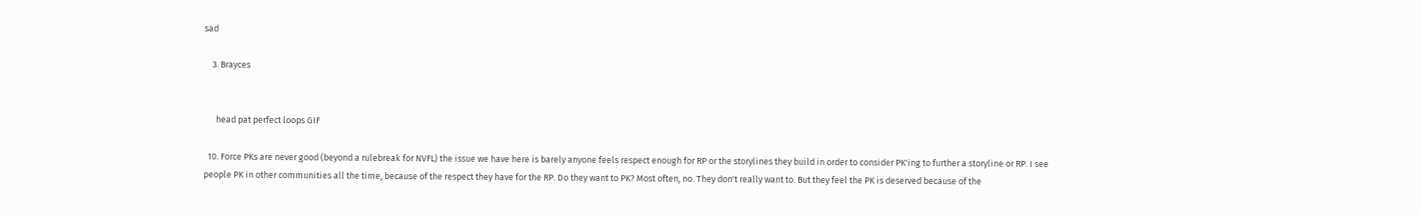sad

    3. Brayces


      head pat perfect loops GIF

  10. Force PKs are never good (beyond a rulebreak for NVFL) the issue we have here is barely anyone feels respect enough for RP or the storylines they build in order to consider PK'ing to further a storyline or RP. I see people PK in other communities all the time, because of the respect they have for the RP. Do they want to PK? Most often, no. They don't really want to. But they feel the PK is deserved because of the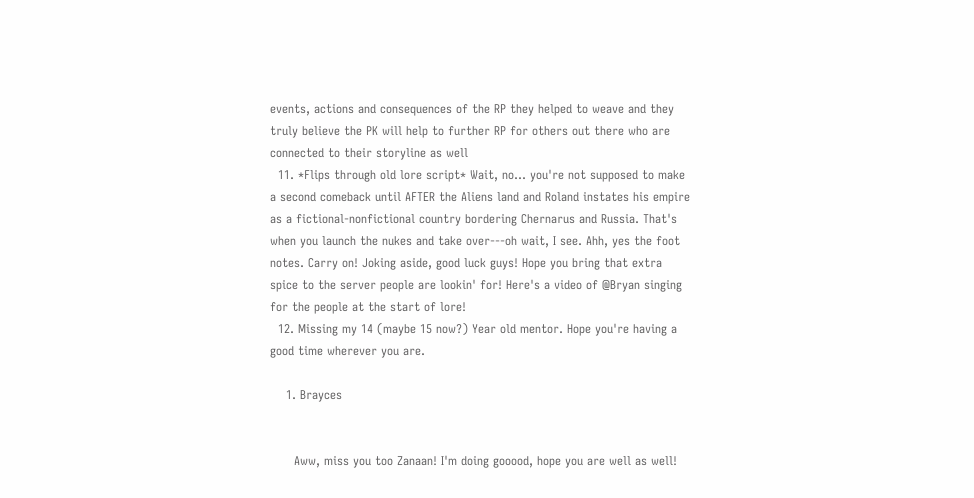events, actions and consequences of the RP they helped to weave and they truly believe the PK will help to further RP for others out there who are connected to their storyline as well
  11. *Flips through old lore script* Wait, no... you're not supposed to make a second comeback until AFTER the Aliens land and Roland instates his empire as a fictional-nonfictional country bordering Chernarus and Russia. That's when you launch the nukes and take over---oh wait, I see. Ahh, yes the foot notes. Carry on! Joking aside, good luck guys! Hope you bring that extra spice to the server people are lookin' for! Here's a video of @Bryan singing for the people at the start of lore!
  12. Missing my 14 (maybe 15 now?) Year old mentor. Hope you're having a good time wherever you are.

    1. Brayces


      Aww, miss you too Zanaan! I'm doing gooood, hope you are well as well!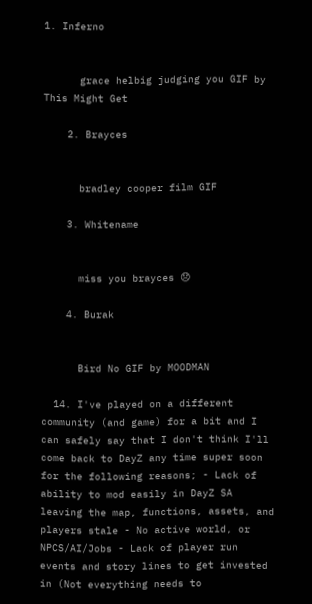1. Inferno


      grace helbig judging you GIF by This Might Get

    2. Brayces


      bradley cooper film GIF

    3. Whitename


      miss you brayces 😞

    4. Burak


      Bird No GIF by MOODMAN

  14. I've played on a different community (and game) for a bit and I can safely say that I don't think I'll come back to DayZ any time super soon for the following reasons; - Lack of ability to mod easily in DayZ SA leaving the map, functions, assets, and players stale - No active world, or NPCS/AI/Jobs - Lack of player run events and story lines to get invested in (Not everything needs to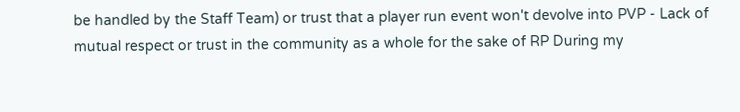be handled by the Staff Team) or trust that a player run event won't devolve into PVP - Lack of mutual respect or trust in the community as a whole for the sake of RP During my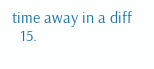time away in a diff
  15.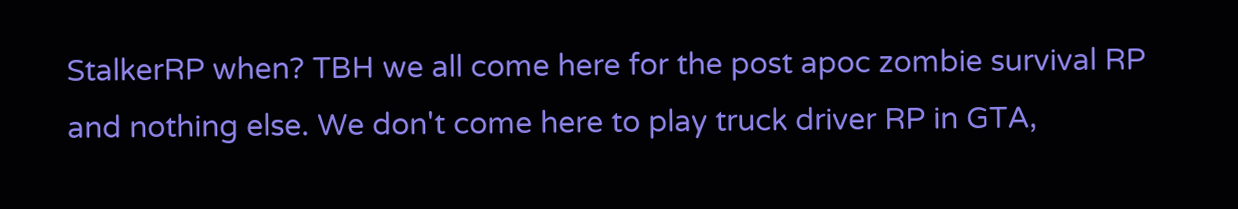StalkerRP when? TBH we all come here for the post apoc zombie survival RP and nothing else. We don't come here to play truck driver RP in GTA,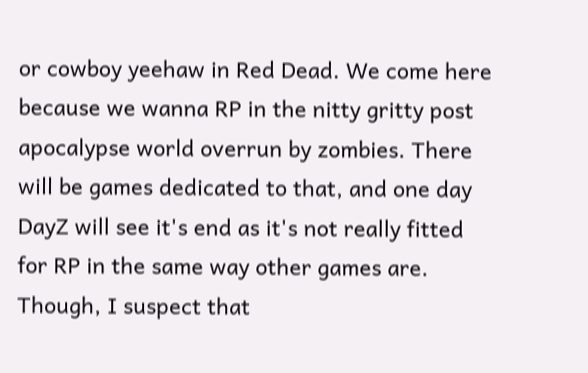or cowboy yeehaw in Red Dead. We come here because we wanna RP in the nitty gritty post apocalypse world overrun by zombies. There will be games dedicated to that, and one day DayZ will see it's end as it's not really fitted for RP in the same way other games are. Though, I suspect that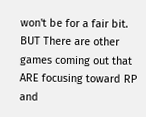won't be for a fair bit. BUT There are other games coming out that ARE focusing toward RP and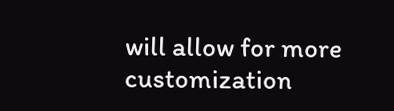will allow for more customization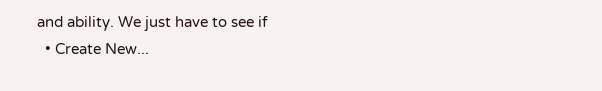and ability. We just have to see if
  • Create New...